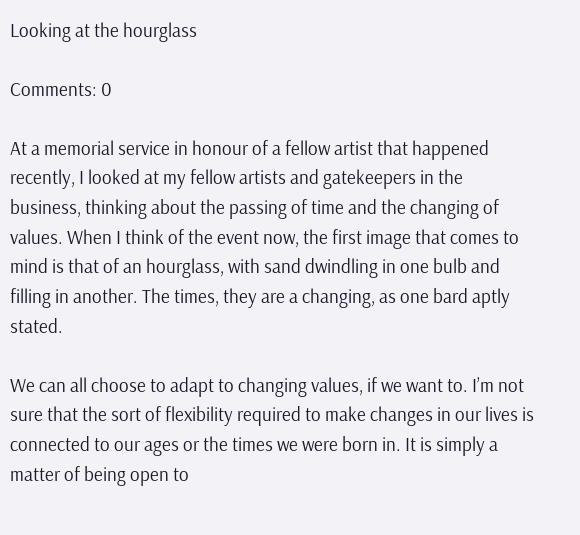Looking at the hourglass

Comments: 0

At a memorial service in honour of a fellow artist that happened recently, I looked at my fellow artists and gatekeepers in the business, thinking about the passing of time and the changing of values. When I think of the event now, the first image that comes to mind is that of an hourglass, with sand dwindling in one bulb and filling in another. The times, they are a changing, as one bard aptly stated.

We can all choose to adapt to changing values, if we want to. I’m not sure that the sort of flexibility required to make changes in our lives is connected to our ages or the times we were born in. It is simply a matter of being open to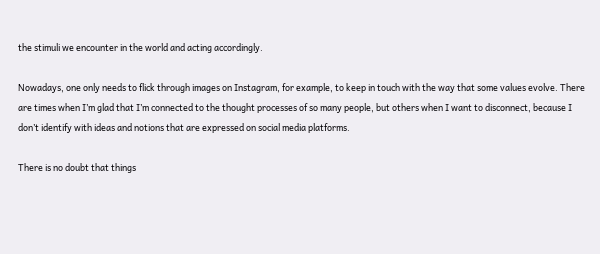the stimuli we encounter in the world and acting accordingly.

Nowadays, one only needs to flick through images on Instagram, for example, to keep in touch with the way that some values evolve. There are times when I’m glad that I’m connected to the thought processes of so many people, but others when I want to disconnect, because I don’t identify with ideas and notions that are expressed on social media platforms.

There is no doubt that things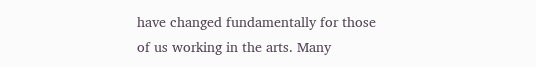have changed fundamentally for those of us working in the arts. Many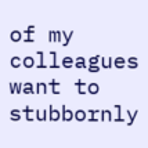of my colleagues want to stubbornly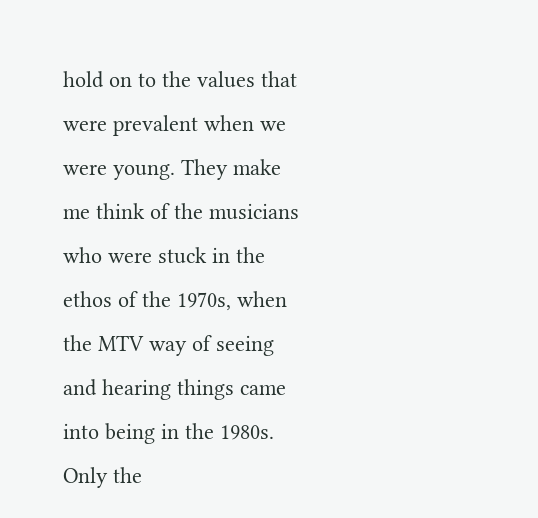hold on to the values that were prevalent when we were young. They make me think of the musicians who were stuck in the ethos of the 1970s, when the MTV way of seeing and hearing things came into being in the 1980s. Only the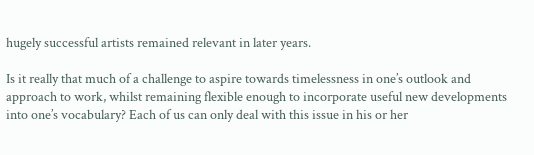hugely successful artists remained relevant in later years.

Is it really that much of a challenge to aspire towards timelessness in one’s outlook and approach to work, whilst remaining flexible enough to incorporate useful new developments into one’s vocabulary? Each of us can only deal with this issue in his or her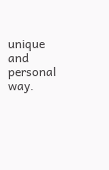unique and personal way.